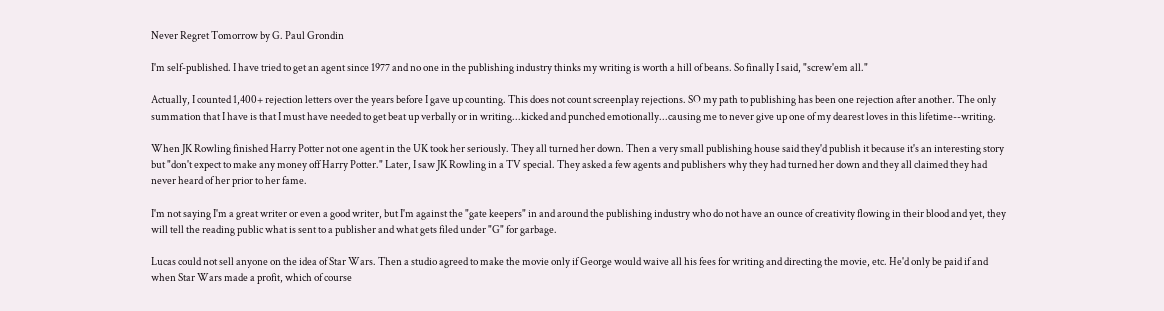Never Regret Tomorrow by G. Paul Grondin

I'm self-published. I have tried to get an agent since 1977 and no one in the publishing industry thinks my writing is worth a hill of beans. So finally I said, "screw'em all."

Actually, I counted 1,400+ rejection letters over the years before I gave up counting. This does not count screenplay rejections. SO my path to publishing has been one rejection after another. The only summation that I have is that I must have needed to get beat up verbally or in writing...kicked and punched emotionally...causing me to never give up one of my dearest loves in this lifetime--writing.

When JK Rowling finished Harry Potter not one agent in the UK took her seriously. They all turned her down. Then a very small publishing house said they'd publish it because it's an interesting story but "don't expect to make any money off Harry Potter." Later, I saw JK Rowling in a TV special. They asked a few agents and publishers why they had turned her down and they all claimed they had never heard of her prior to her fame.

I'm not saying I'm a great writer or even a good writer, but I'm against the "gate keepers" in and around the publishing industry who do not have an ounce of creativity flowing in their blood and yet, they will tell the reading public what is sent to a publisher and what gets filed under "G" for garbage.

Lucas could not sell anyone on the idea of Star Wars. Then a studio agreed to make the movie only if George would waive all his fees for writing and directing the movie, etc. He'd only be paid if and when Star Wars made a profit, which of course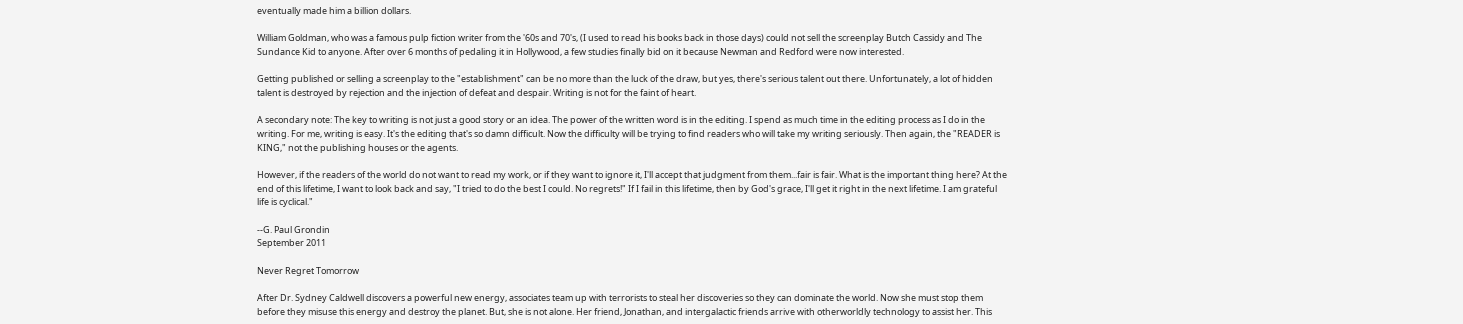eventually made him a billion dollars.

William Goldman, who was a famous pulp fiction writer from the '60s and 70's, (I used to read his books back in those days) could not sell the screenplay Butch Cassidy and The Sundance Kid to anyone. After over 6 months of pedaling it in Hollywood, a few studies finally bid on it because Newman and Redford were now interested.

Getting published or selling a screenplay to the "establishment" can be no more than the luck of the draw, but yes, there's serious talent out there. Unfortunately, a lot of hidden talent is destroyed by rejection and the injection of defeat and despair. Writing is not for the faint of heart.

A secondary note: The key to writing is not just a good story or an idea. The power of the written word is in the editing. I spend as much time in the editing process as I do in the writing. For me, writing is easy. It's the editing that's so damn difficult. Now the difficulty will be trying to find readers who will take my writing seriously. Then again, the "READER is KING," not the publishing houses or the agents.

However, if the readers of the world do not want to read my work, or if they want to ignore it, I'll accept that judgment from them...fair is fair. What is the important thing here? At the end of this lifetime, I want to look back and say, "I tried to do the best I could. No regrets!" If I fail in this lifetime, then by God's grace, I'll get it right in the next lifetime. I am grateful life is cyclical."

--G. Paul Grondin
September 2011

Never Regret Tomorrow

After Dr. Sydney Caldwell discovers a powerful new energy, associates team up with terrorists to steal her discoveries so they can dominate the world. Now she must stop them before they misuse this energy and destroy the planet. But, she is not alone. Her friend, Jonathan, and intergalactic friends arrive with otherworldly technology to assist her. This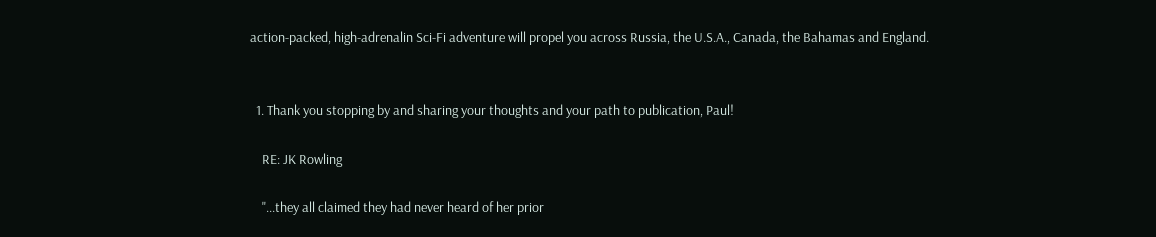action-packed, high-adrenalin Sci-Fi adventure will propel you across Russia, the U.S.A., Canada, the Bahamas and England.


  1. Thank you stopping by and sharing your thoughts and your path to publication, Paul!

    RE: JK Rowling

    "...they all claimed they had never heard of her prior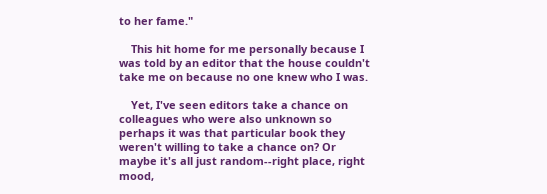to her fame."

    This hit home for me personally because I was told by an editor that the house couldn't take me on because no one knew who I was.

    Yet, I've seen editors take a chance on colleagues who were also unknown so perhaps it was that particular book they weren't willing to take a chance on? Or maybe it's all just random--right place, right mood,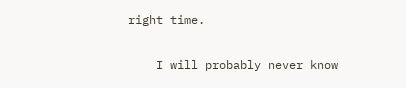right time.

    I will probably never know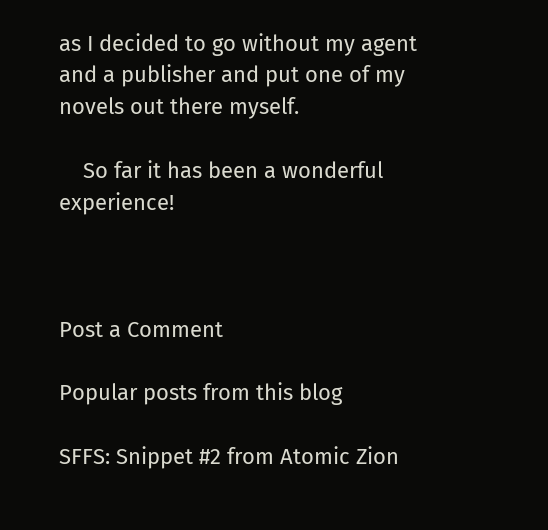as I decided to go without my agent and a publisher and put one of my novels out there myself.

    So far it has been a wonderful experience!



Post a Comment

Popular posts from this blog

SFFS: Snippet #2 from Atomic Zion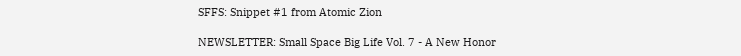SFFS: Snippet #1 from Atomic Zion

NEWSLETTER: Small Space Big Life Vol. 7 - A New Honor